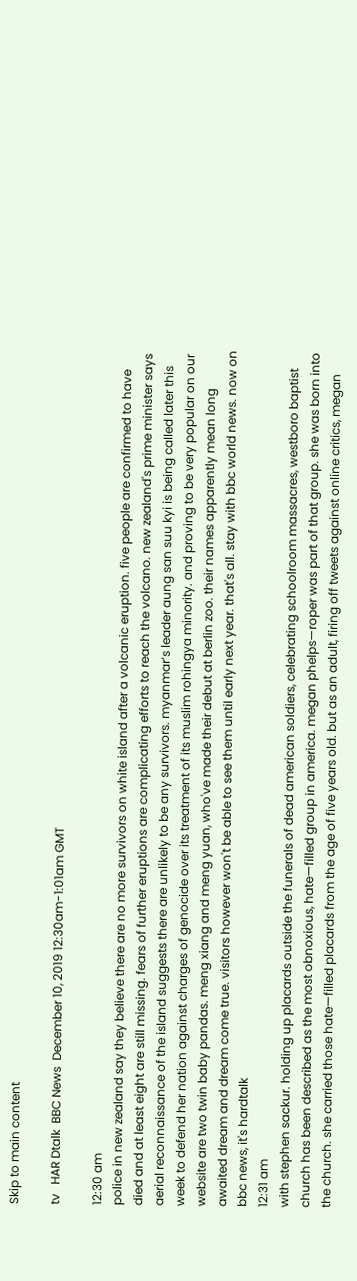Skip to main content

tv   HAR Dtalk  BBC News  December 10, 2019 12:30am-1:01am GMT

12:30 am
police in new zealand say they believe there are no more survivors on white island after a volcanic eruption. five people are confirmed to have died and at least eight are still missing. fears of further eruptions are complicating efforts to reach the volcano. new zealand's prime minister says aerial reconnaissance of the island suggests there are unlikely to be any survivors. myanmar‘s leader aung san suu kyi is being called later this week to defend her nation against charges of genocide over its treatment of its muslim rohingya minority. and proving to be very popular on our website are two twin baby pandas. meng xiang and meng yuan, who've made their debut at berlin zoo. their names apparently mean long awaited dream and dream come true. visitors however won't be able to see them until early next year. that's all. stay with bbc world news. now on bbc news, it's hardtalk
12:31 am
with stephen sackur. holding up placards outside the funerals of dead american soldiers, celebrating schoolroom massacres, westboro baptist church has been described as the most obnoxious, hate—filled group in america. megan phelps—roper was part of that group. she was born into the church. she carried those hate—filled placards from the age of five years old. but as an adult, firing off tweets against online critics, megan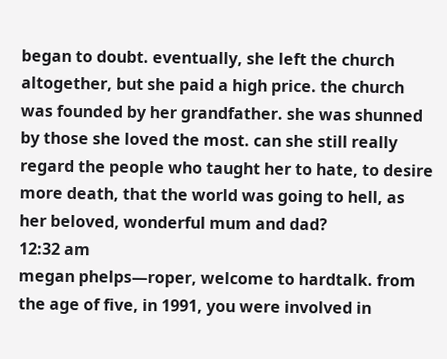began to doubt. eventually, she left the church altogether, but she paid a high price. the church was founded by her grandfather. she was shunned by those she loved the most. can she still really regard the people who taught her to hate, to desire more death, that the world was going to hell, as her beloved, wonderful mum and dad?
12:32 am
megan phelps—roper, welcome to hardtalk. from the age of five, in 1991, you were involved in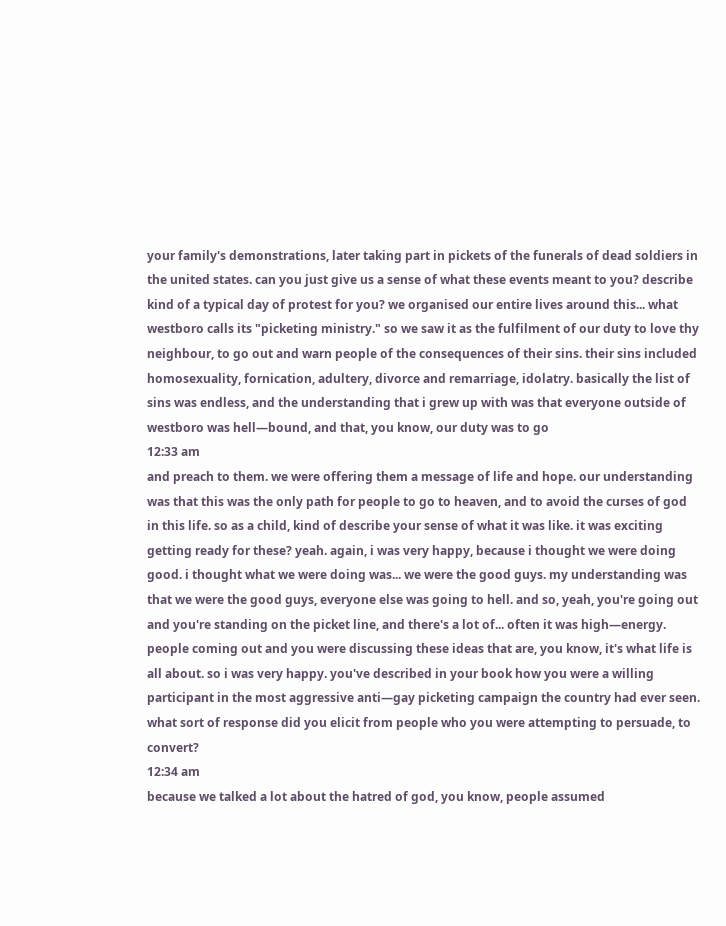your family's demonstrations, later taking part in pickets of the funerals of dead soldiers in the united states. can you just give us a sense of what these events meant to you? describe kind of a typical day of protest for you? we organised our entire lives around this... what westboro calls its "picketing ministry." so we saw it as the fulfilment of our duty to love thy neighbour, to go out and warn people of the consequences of their sins. their sins included homosexuality, fornication, adultery, divorce and remarriage, idolatry. basically the list of sins was endless, and the understanding that i grew up with was that everyone outside of westboro was hell—bound, and that, you know, our duty was to go
12:33 am
and preach to them. we were offering them a message of life and hope. our understanding was that this was the only path for people to go to heaven, and to avoid the curses of god in this life. so as a child, kind of describe your sense of what it was like. it was exciting getting ready for these? yeah. again, i was very happy, because i thought we were doing good. i thought what we were doing was... we were the good guys. my understanding was that we were the good guys, everyone else was going to hell. and so, yeah, you're going out and you're standing on the picket line, and there's a lot of... often it was high—energy. people coming out and you were discussing these ideas that are, you know, it's what life is all about. so i was very happy. you've described in your book how you were a willing participant in the most aggressive anti—gay picketing campaign the country had ever seen. what sort of response did you elicit from people who you were attempting to persuade, to convert?
12:34 am
because we talked a lot about the hatred of god, you know, people assumed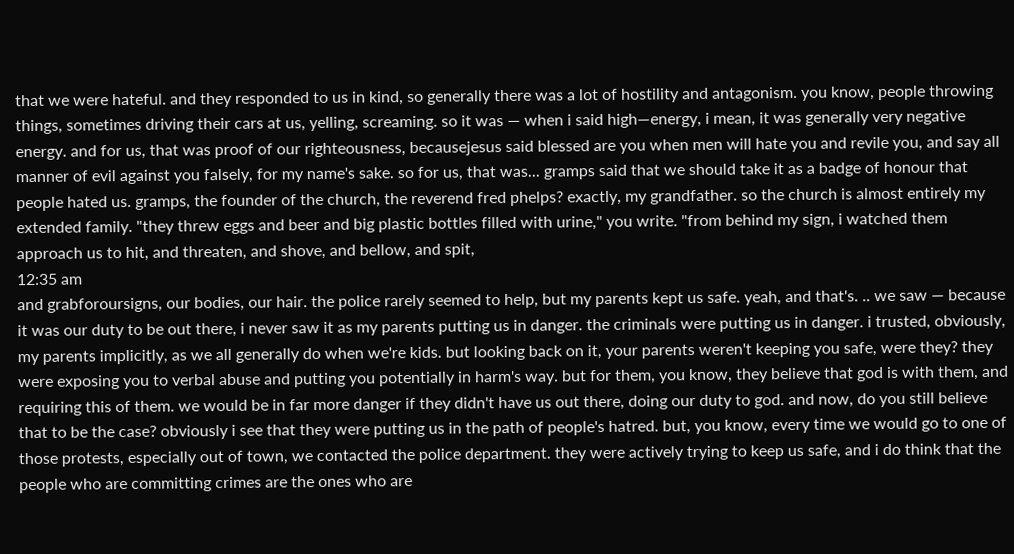that we were hateful. and they responded to us in kind, so generally there was a lot of hostility and antagonism. you know, people throwing things, sometimes driving their cars at us, yelling, screaming. so it was — when i said high—energy, i mean, it was generally very negative energy. and for us, that was proof of our righteousness, becausejesus said blessed are you when men will hate you and revile you, and say all manner of evil against you falsely, for my name's sake. so for us, that was... gramps said that we should take it as a badge of honour that people hated us. gramps, the founder of the church, the reverend fred phelps? exactly, my grandfather. so the church is almost entirely my extended family. "they threw eggs and beer and big plastic bottles filled with urine," you write. "from behind my sign, i watched them approach us to hit, and threaten, and shove, and bellow, and spit,
12:35 am
and grabforoursigns, our bodies, our hair. the police rarely seemed to help, but my parents kept us safe. yeah, and that's. .. we saw — because it was our duty to be out there, i never saw it as my parents putting us in danger. the criminals were putting us in danger. i trusted, obviously, my parents implicitly, as we all generally do when we're kids. but looking back on it, your parents weren't keeping you safe, were they? they were exposing you to verbal abuse and putting you potentially in harm's way. but for them, you know, they believe that god is with them, and requiring this of them. we would be in far more danger if they didn't have us out there, doing our duty to god. and now, do you still believe that to be the case? obviously i see that they were putting us in the path of people's hatred. but, you know, every time we would go to one of those protests, especially out of town, we contacted the police department. they were actively trying to keep us safe, and i do think that the people who are committing crimes are the ones who are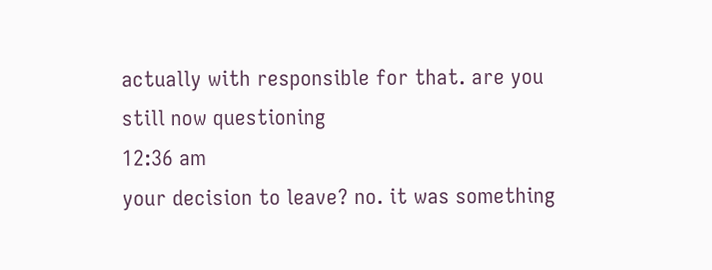actually with responsible for that. are you still now questioning
12:36 am
your decision to leave? no. it was something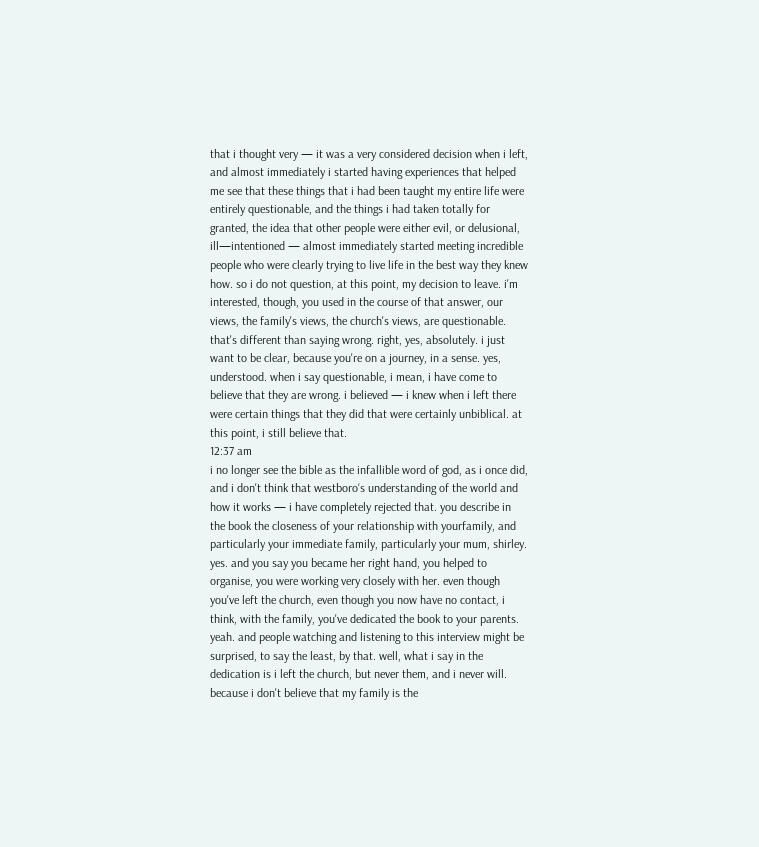that i thought very — it was a very considered decision when i left, and almost immediately i started having experiences that helped me see that these things that i had been taught my entire life were entirely questionable, and the things i had taken totally for granted, the idea that other people were either evil, or delusional, ill—intentioned — almost immediately started meeting incredible people who were clearly trying to live life in the best way they knew how. so i do not question, at this point, my decision to leave. i'm interested, though, you used in the course of that answer, our views, the family's views, the church's views, are questionable. that's different than saying wrong. right, yes, absolutely. i just want to be clear, because you're on a journey, in a sense. yes, understood. when i say questionable, i mean, i have come to believe that they are wrong. i believed — i knew when i left there were certain things that they did that were certainly unbiblical. at this point, i still believe that.
12:37 am
i no longer see the bible as the infallible word of god, as i once did, and i don't think that westboro‘s understanding of the world and how it works — i have completely rejected that. you describe in the book the closeness of your relationship with yourfamily, and particularly your immediate family, particularly your mum, shirley. yes. and you say you became her right hand, you helped to organise, you were working very closely with her. even though you've left the church, even though you now have no contact, i think, with the family, you've dedicated the book to your parents. yeah. and people watching and listening to this interview might be surprised, to say the least, by that. well, what i say in the dedication is i left the church, but never them, and i never will. because i don't believe that my family is the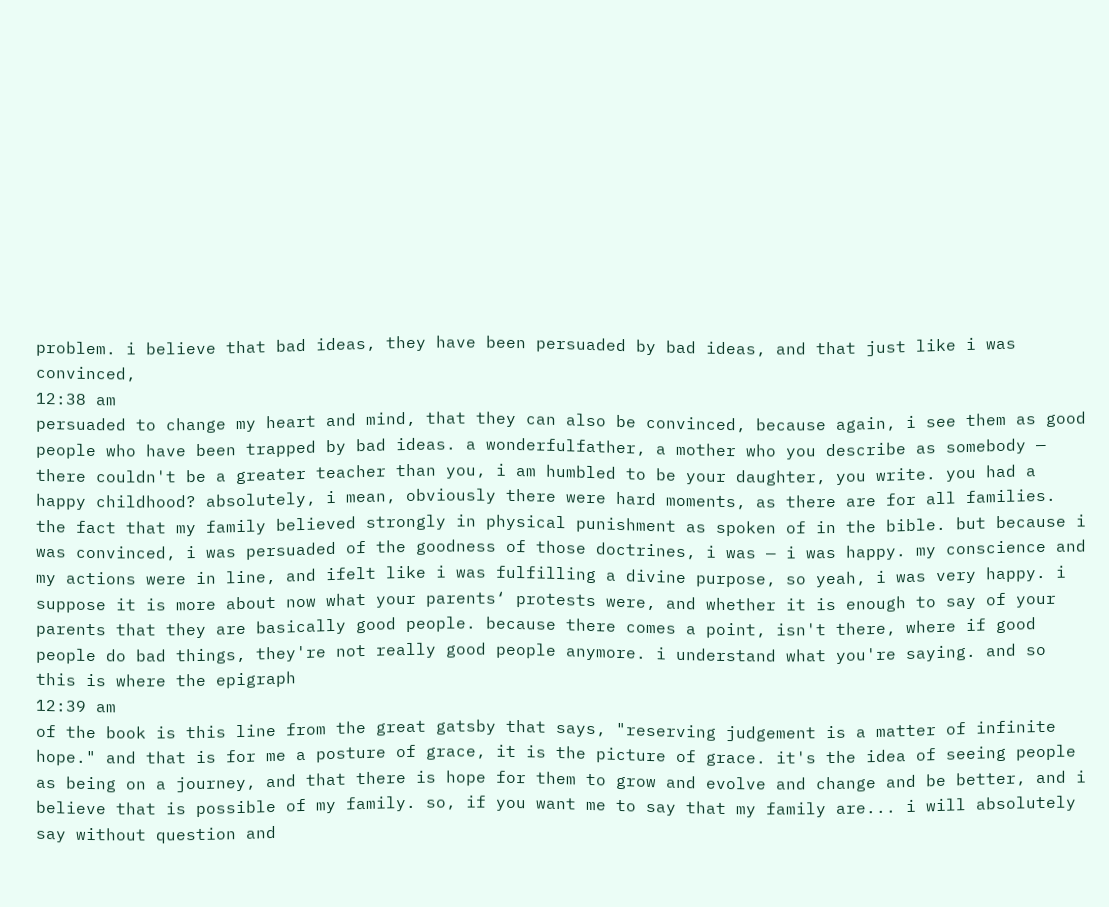problem. i believe that bad ideas, they have been persuaded by bad ideas, and that just like i was convinced,
12:38 am
persuaded to change my heart and mind, that they can also be convinced, because again, i see them as good people who have been trapped by bad ideas. a wonderfulfather, a mother who you describe as somebody — there couldn't be a greater teacher than you, i am humbled to be your daughter, you write. you had a happy childhood? absolutely, i mean, obviously there were hard moments, as there are for all families. the fact that my family believed strongly in physical punishment as spoken of in the bible. but because i was convinced, i was persuaded of the goodness of those doctrines, i was — i was happy. my conscience and my actions were in line, and ifelt like i was fulfilling a divine purpose, so yeah, i was very happy. i suppose it is more about now what your parents‘ protests were, and whether it is enough to say of your parents that they are basically good people. because there comes a point, isn't there, where if good people do bad things, they're not really good people anymore. i understand what you're saying. and so this is where the epigraph
12:39 am
of the book is this line from the great gatsby that says, "reserving judgement is a matter of infinite hope." and that is for me a posture of grace, it is the picture of grace. it's the idea of seeing people as being on a journey, and that there is hope for them to grow and evolve and change and be better, and i believe that is possible of my family. so, if you want me to say that my family are... i will absolutely say without question and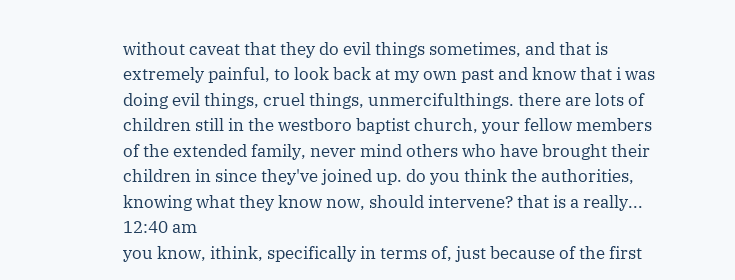without caveat that they do evil things sometimes, and that is extremely painful, to look back at my own past and know that i was doing evil things, cruel things, unmercifulthings. there are lots of children still in the westboro baptist church, your fellow members of the extended family, never mind others who have brought their children in since they've joined up. do you think the authorities, knowing what they know now, should intervene? that is a really...
12:40 am
you know, ithink, specifically in terms of, just because of the first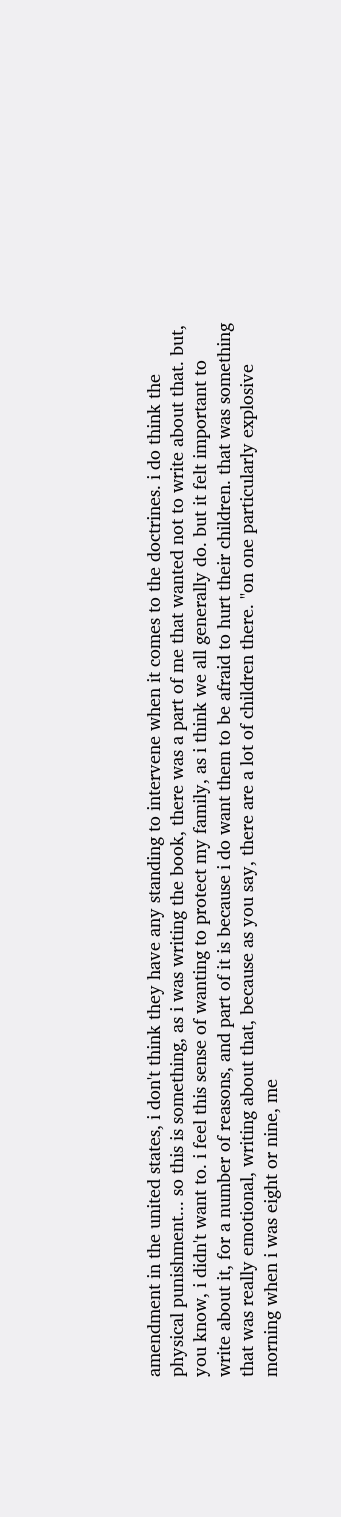amendment in the united states, i don't think they have any standing to intervene when it comes to the doctrines. i do think the physical punishment... so this is something, as i was writing the book, there was a part of me that wanted not to write about that. but, you know, i didn't want to. i feel this sense of wanting to protect my family, as i think we all generally do. but it felt important to write about it, for a number of reasons, and part of it is because i do want them to be afraid to hurt their children. that was something that was really emotional, writing about that, because as you say, there are a lot of children there. "on one particularly explosive morning when i was eight or nine, me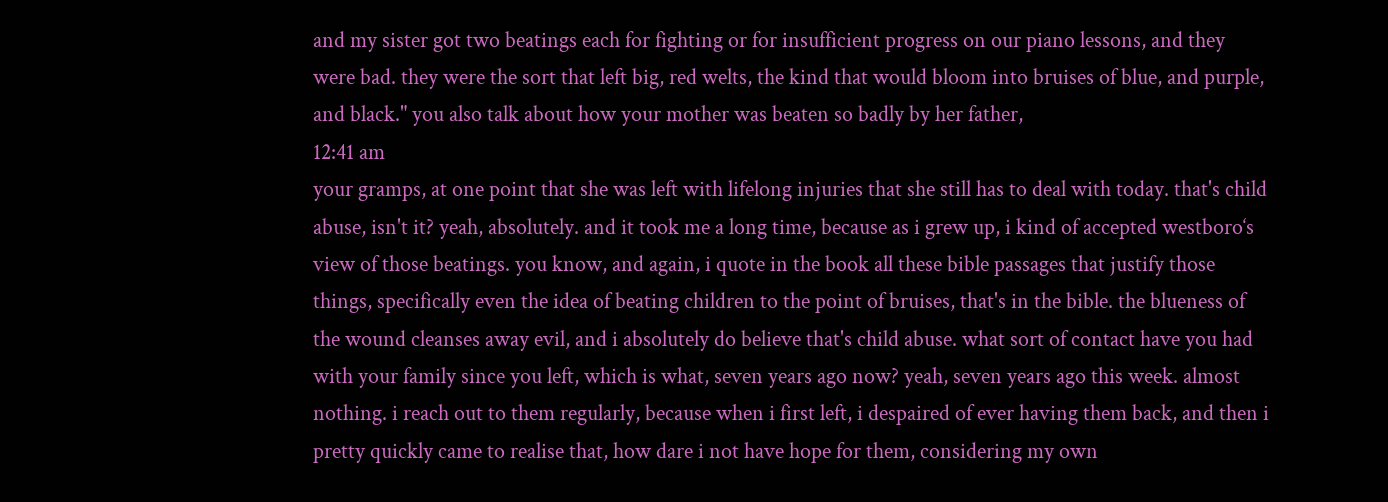and my sister got two beatings each for fighting or for insufficient progress on our piano lessons, and they were bad. they were the sort that left big, red welts, the kind that would bloom into bruises of blue, and purple, and black." you also talk about how your mother was beaten so badly by her father,
12:41 am
your gramps, at one point that she was left with lifelong injuries that she still has to deal with today. that's child abuse, isn't it? yeah, absolutely. and it took me a long time, because as i grew up, i kind of accepted westboro‘s view of those beatings. you know, and again, i quote in the book all these bible passages that justify those things, specifically even the idea of beating children to the point of bruises, that's in the bible. the blueness of the wound cleanses away evil, and i absolutely do believe that's child abuse. what sort of contact have you had with your family since you left, which is what, seven years ago now? yeah, seven years ago this week. almost nothing. i reach out to them regularly, because when i first left, i despaired of ever having them back, and then i pretty quickly came to realise that, how dare i not have hope for them, considering my own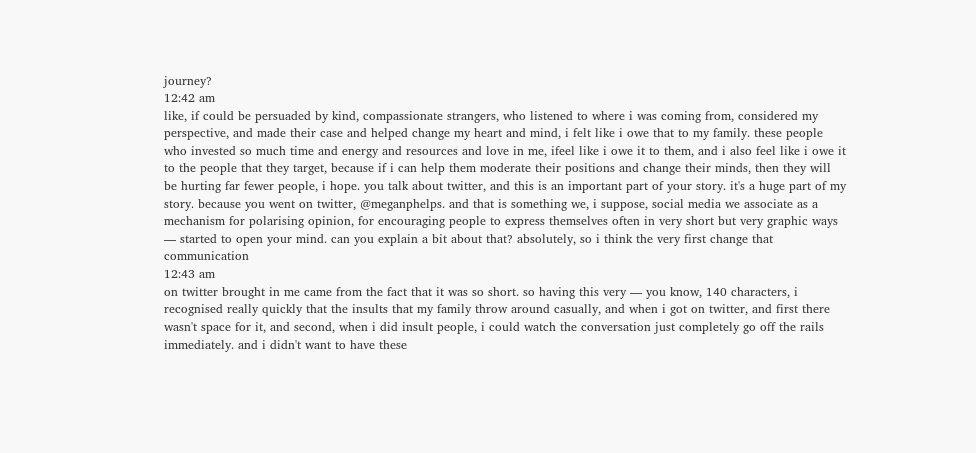journey?
12:42 am
like, if could be persuaded by kind, compassionate strangers, who listened to where i was coming from, considered my perspective, and made their case and helped change my heart and mind, i felt like i owe that to my family. these people who invested so much time and energy and resources and love in me, ifeel like i owe it to them, and i also feel like i owe it to the people that they target, because if i can help them moderate their positions and change their minds, then they will be hurting far fewer people, i hope. you talk about twitter, and this is an important part of your story. it's a huge part of my story. because you went on twitter, @meganphelps. and that is something we, i suppose, social media we associate as a mechanism for polarising opinion, for encouraging people to express themselves often in very short but very graphic ways — started to open your mind. can you explain a bit about that? absolutely, so i think the very first change that communication
12:43 am
on twitter brought in me came from the fact that it was so short. so having this very — you know, 140 characters, i recognised really quickly that the insults that my family throw around casually, and when i got on twitter, and first there wasn't space for it, and second, when i did insult people, i could watch the conversation just completely go off the rails immediately. and i didn't want to have these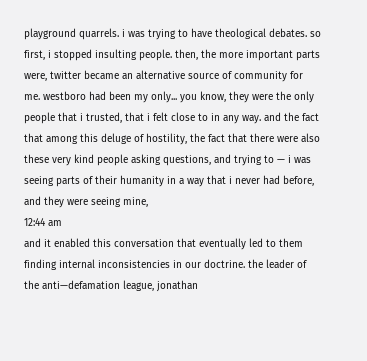playground quarrels. i was trying to have theological debates. so first, i stopped insulting people. then, the more important parts were, twitter became an alternative source of community for me. westboro had been my only... you know, they were the only people that i trusted, that i felt close to in any way. and the fact that among this deluge of hostility, the fact that there were also these very kind people asking questions, and trying to — i was seeing parts of their humanity in a way that i never had before, and they were seeing mine,
12:44 am
and it enabled this conversation that eventually led to them finding internal inconsistencies in our doctrine. the leader of the anti—defamation league, jonathan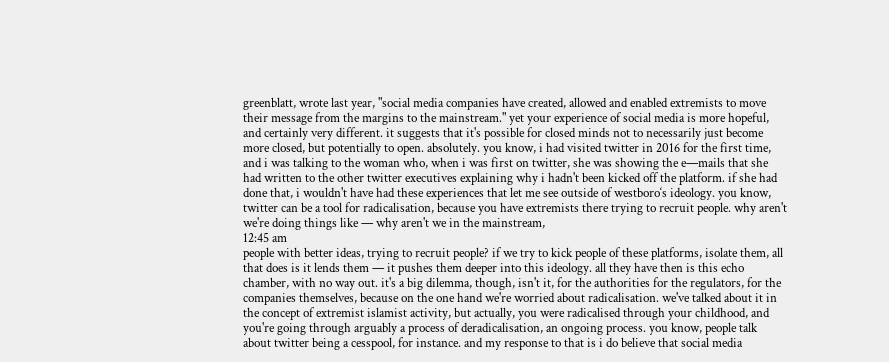greenblatt, wrote last year, "social media companies have created, allowed and enabled extremists to move their message from the margins to the mainstream." yet your experience of social media is more hopeful, and certainly very different. it suggests that it's possible for closed minds not to necessarily just become more closed, but potentially to open. absolutely. you know, i had visited twitter in 2016 for the first time, and i was talking to the woman who, when i was first on twitter, she was showing the e—mails that she had written to the other twitter executives explaining why i hadn't been kicked off the platform. if she had done that, i wouldn't have had these experiences that let me see outside of westboro‘s ideology. you know, twitter can be a tool for radicalisation, because you have extremists there trying to recruit people. why aren't we're doing things like — why aren't we in the mainstream,
12:45 am
people with better ideas, trying to recruit people? if we try to kick people of these platforms, isolate them, all that does is it lends them — it pushes them deeper into this ideology. all they have then is this echo chamber, with no way out. it's a big dilemma, though, isn't it, for the authorities for the regulators, for the companies themselves, because on the one hand we're worried about radicalisation. we've talked about it in the concept of extremist islamist activity, but actually, you were radicalised through your childhood, and you're going through arguably a process of deradicalisation, an ongoing process. you know, people talk about twitter being a cesspool, for instance. and my response to that is i do believe that social media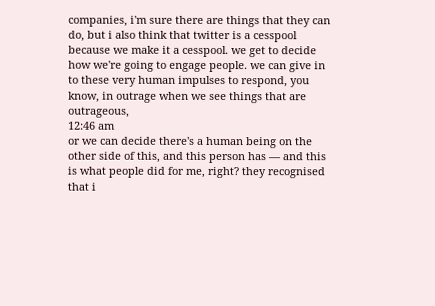companies, i'm sure there are things that they can do, but i also think that twitter is a cesspool because we make it a cesspool. we get to decide how we're going to engage people. we can give in to these very human impulses to respond, you know, in outrage when we see things that are outrageous,
12:46 am
or we can decide there's a human being on the other side of this, and this person has — and this is what people did for me, right? they recognised that i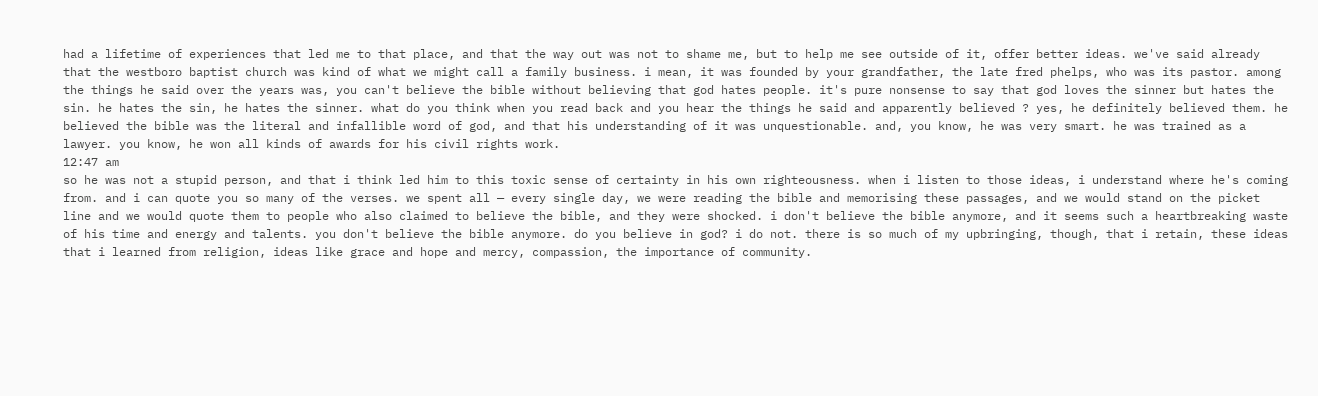had a lifetime of experiences that led me to that place, and that the way out was not to shame me, but to help me see outside of it, offer better ideas. we've said already that the westboro baptist church was kind of what we might call a family business. i mean, it was founded by your grandfather, the late fred phelps, who was its pastor. among the things he said over the years was, you can't believe the bible without believing that god hates people. it's pure nonsense to say that god loves the sinner but hates the sin. he hates the sin, he hates the sinner. what do you think when you read back and you hear the things he said and apparently believed ? yes, he definitely believed them. he believed the bible was the literal and infallible word of god, and that his understanding of it was unquestionable. and, you know, he was very smart. he was trained as a lawyer. you know, he won all kinds of awards for his civil rights work.
12:47 am
so he was not a stupid person, and that i think led him to this toxic sense of certainty in his own righteousness. when i listen to those ideas, i understand where he's coming from. and i can quote you so many of the verses. we spent all — every single day, we were reading the bible and memorising these passages, and we would stand on the picket line and we would quote them to people who also claimed to believe the bible, and they were shocked. i don't believe the bible anymore, and it seems such a heartbreaking waste of his time and energy and talents. you don't believe the bible anymore. do you believe in god? i do not. there is so much of my upbringing, though, that i retain, these ideas that i learned from religion, ideas like grace and hope and mercy, compassion, the importance of community.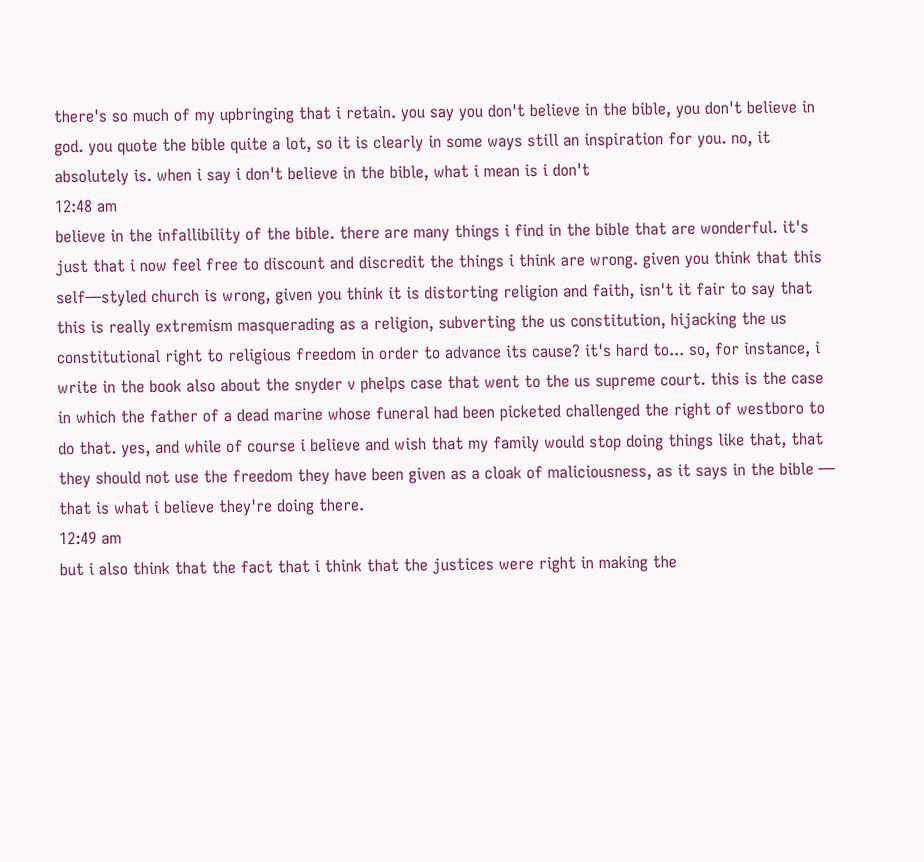there's so much of my upbringing that i retain. you say you don't believe in the bible, you don't believe in god. you quote the bible quite a lot, so it is clearly in some ways still an inspiration for you. no, it absolutely is. when i say i don't believe in the bible, what i mean is i don't
12:48 am
believe in the infallibility of the bible. there are many things i find in the bible that are wonderful. it's just that i now feel free to discount and discredit the things i think are wrong. given you think that this self—styled church is wrong, given you think it is distorting religion and faith, isn't it fair to say that this is really extremism masquerading as a religion, subverting the us constitution, hijacking the us constitutional right to religious freedom in order to advance its cause? it's hard to... so, for instance, i write in the book also about the snyder v phelps case that went to the us supreme court. this is the case in which the father of a dead marine whose funeral had been picketed challenged the right of westboro to do that. yes, and while of course i believe and wish that my family would stop doing things like that, that they should not use the freedom they have been given as a cloak of maliciousness, as it says in the bible — that is what i believe they're doing there.
12:49 am
but i also think that the fact that i think that the justices were right in making the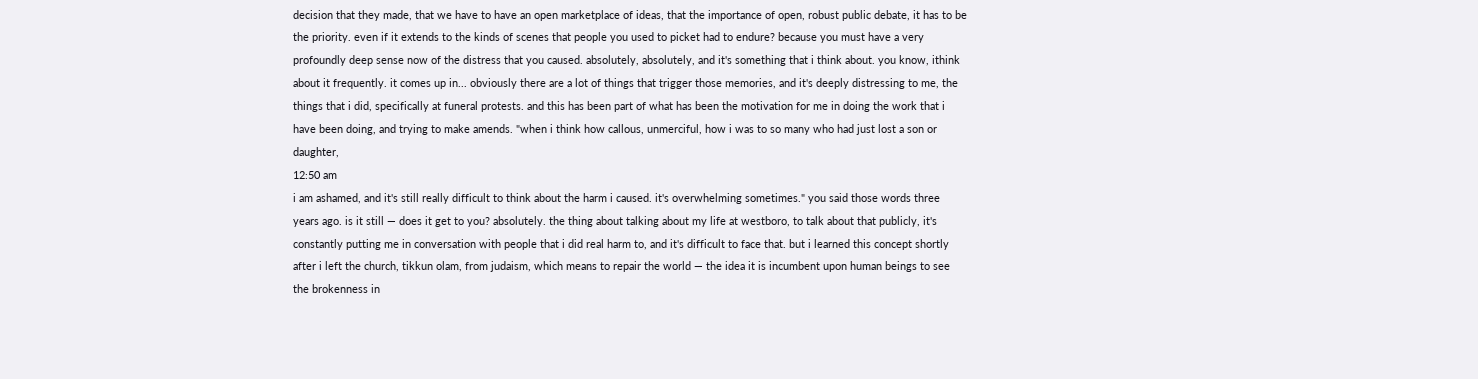decision that they made, that we have to have an open marketplace of ideas, that the importance of open, robust public debate, it has to be the priority. even if it extends to the kinds of scenes that people you used to picket had to endure? because you must have a very profoundly deep sense now of the distress that you caused. absolutely, absolutely, and it's something that i think about. you know, ithink about it frequently. it comes up in... obviously there are a lot of things that trigger those memories, and it's deeply distressing to me, the things that i did, specifically at funeral protests. and this has been part of what has been the motivation for me in doing the work that i have been doing, and trying to make amends. "when i think how callous, unmerciful, how i was to so many who had just lost a son or daughter,
12:50 am
i am ashamed, and it's still really difficult to think about the harm i caused. it's overwhelming sometimes." you said those words three years ago. is it still — does it get to you? absolutely. the thing about talking about my life at westboro, to talk about that publicly, it's constantly putting me in conversation with people that i did real harm to, and it's difficult to face that. but i learned this concept shortly after i left the church, tikkun olam, from judaism, which means to repair the world — the idea it is incumbent upon human beings to see the brokenness in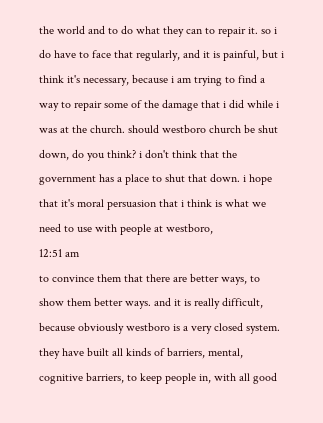the world and to do what they can to repair it. so i do have to face that regularly, and it is painful, but i think it's necessary, because i am trying to find a way to repair some of the damage that i did while i was at the church. should westboro church be shut down, do you think? i don't think that the government has a place to shut that down. i hope that it's moral persuasion that i think is what we need to use with people at westboro,
12:51 am
to convince them that there are better ways, to show them better ways. and it is really difficult, because obviously westboro is a very closed system. they have built all kinds of barriers, mental, cognitive barriers, to keep people in, with all good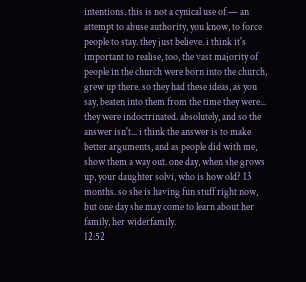intentions. this is not a cynical use of — an attempt to abuse authority, you know, to force people to stay. they just believe. i think it's important to realise, too, the vast majority of people in the church were born into the church, grew up there. so they had these ideas, as you say, beaten into them from the time they were... they were indoctrinated. absolutely, and so the answer isn't... i think the answer is to make better arguments, and as people did with me, show them a way out. one day, when she grows up, your daughter solvi, who is how old? 13 months. so she is having fun stuff right now, but one day she may come to learn about her family, her widerfamily.
12:52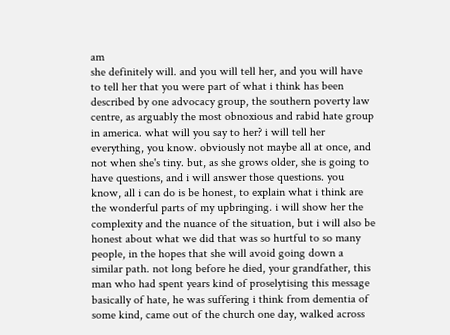am
she definitely will. and you will tell her, and you will have to tell her that you were part of what i think has been described by one advocacy group, the southern poverty law centre, as arguably the most obnoxious and rabid hate group in america. what will you say to her? i will tell her everything, you know. obviously not maybe all at once, and not when she's tiny. but, as she grows older, she is going to have questions, and i will answer those questions. you know, all i can do is be honest, to explain what i think are the wonderful parts of my upbringing. i will show her the complexity and the nuance of the situation, but i will also be honest about what we did that was so hurtful to so many people, in the hopes that she will avoid going down a similar path. not long before he died, your grandfather, this man who had spent years kind of proselytising this message basically of hate, he was suffering i think from dementia of some kind, came out of the church one day, walked across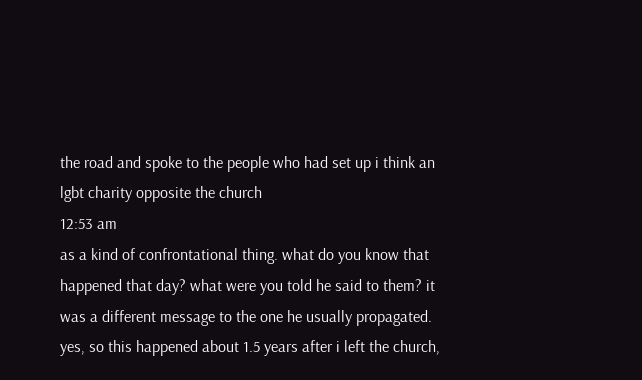the road and spoke to the people who had set up i think an lgbt charity opposite the church
12:53 am
as a kind of confrontational thing. what do you know that happened that day? what were you told he said to them? it was a different message to the one he usually propagated. yes, so this happened about 1.5 years after i left the church,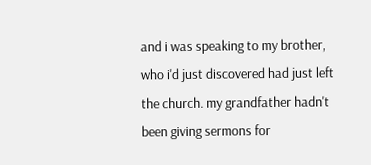and i was speaking to my brother, who i'd just discovered had just left the church. my grandfather hadn't been giving sermons for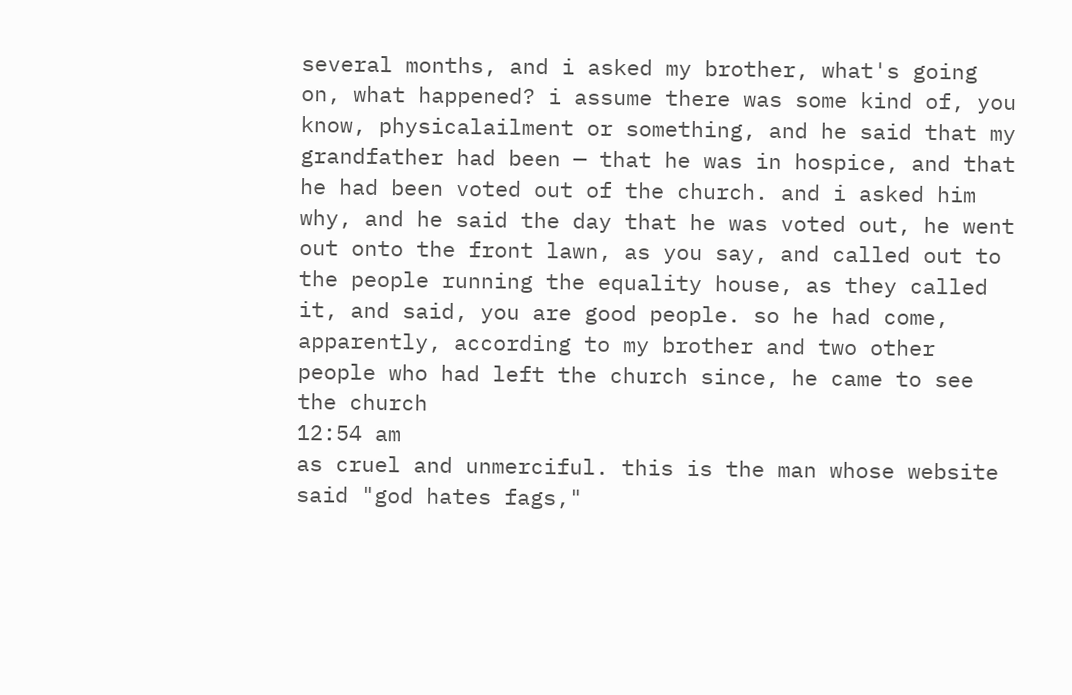several months, and i asked my brother, what's going on, what happened? i assume there was some kind of, you know, physicalailment or something, and he said that my grandfather had been — that he was in hospice, and that he had been voted out of the church. and i asked him why, and he said the day that he was voted out, he went out onto the front lawn, as you say, and called out to the people running the equality house, as they called it, and said, you are good people. so he had come, apparently, according to my brother and two other people who had left the church since, he came to see the church
12:54 am
as cruel and unmerciful. this is the man whose website said "god hates fags,"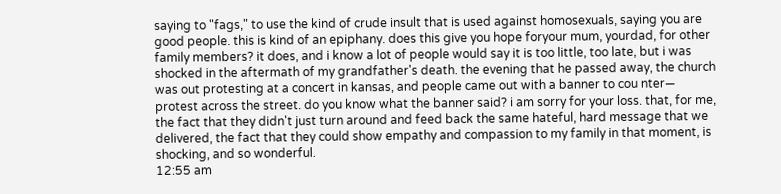saying to "fags," to use the kind of crude insult that is used against homosexuals, saying you are good people. this is kind of an epiphany. does this give you hope foryour mum, yourdad, for other family members? it does, and i know a lot of people would say it is too little, too late, but i was shocked in the aftermath of my grandfather's death. the evening that he passed away, the church was out protesting at a concert in kansas, and people came out with a banner to cou nter— protest across the street. do you know what the banner said? i am sorry for your loss. that, for me, the fact that they didn't just turn around and feed back the same hateful, hard message that we delivered, the fact that they could show empathy and compassion to my family in that moment, is shocking, and so wonderful.
12:55 am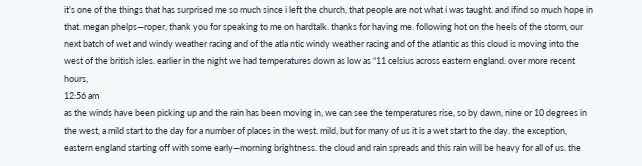it's one of the things that has surprised me so much since i left the church, that people are not what i was taught. and ifind so much hope in that. megan phelps—roper, thank you for speaking to me on hardtalk. thanks for having me. following hot on the heels of the storm, our next batch of wet and windy weather racing and of the atla ntic windy weather racing and of the atlantic as this cloud is moving into the west of the british isles. earlier in the night we had temperatures down as low as “11 celsius across eastern england. over more recent hours,
12:56 am
as the winds have been picking up and the rain has been moving in, we can see the temperatures rise, so by dawn, nine or 10 degrees in the west, a mild start to the day for a number of places in the west. mild, but for many of us it is a wet start to the day. the exception, eastern england starting off with some early—morning brightness. the cloud and rain spreads and this rain will be heavy for all of us. the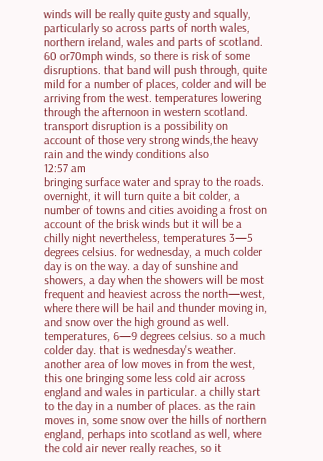winds will be really quite gusty and squally, particularly so across parts of north wales, northern ireland, wales and parts of scotland. 60 or70mph winds, so there is risk of some disruptions. that band will push through, quite mild for a number of places, colder and will be arriving from the west. temperatures lowering through the afternoon in western scotland. transport disruption is a possibility on account of those very strong winds,the heavy rain and the windy conditions also
12:57 am
bringing surface water and spray to the roads. overnight, it will turn quite a bit colder, a number of towns and cities avoiding a frost on account of the brisk winds but it will be a chilly night nevertheless, temperatures 3—5 degrees celsius. for wednesday, a much colder day is on the way. a day of sunshine and showers, a day when the showers will be most frequent and heaviest across the north—west, where there will be hail and thunder moving in, and snow over the high ground as well. temperatures, 6—9 degrees celsius. so a much colder day. that is wednesday's weather. another area of low moves in from the west, this one bringing some less cold air across england and wales in particular. a chilly start to the day in a number of places. as the rain moves in, some snow over the hills of northern england, perhaps into scotland as well, where the cold air never really reaches, so it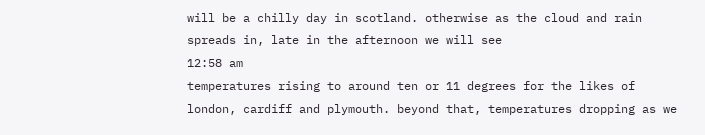will be a chilly day in scotland. otherwise as the cloud and rain spreads in, late in the afternoon we will see
12:58 am
temperatures rising to around ten or 11 degrees for the likes of london, cardiff and plymouth. beyond that, temperatures dropping as we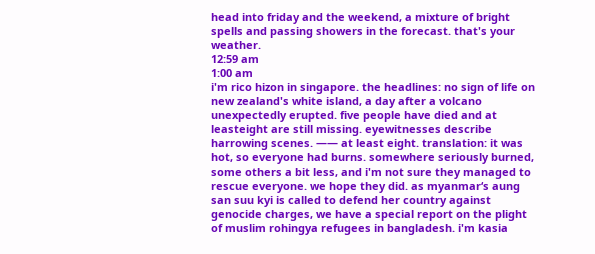head into friday and the weekend, a mixture of bright spells and passing showers in the forecast. that's your weather.
12:59 am
1:00 am
i'm rico hizon in singapore. the headlines: no sign of life on new zealand's white island, a day after a volcano unexpectedly erupted. five people have died and at leasteight are still missing. eyewitnesses describe harrowing scenes. —— at least eight. translation: it was hot, so everyone had burns. somewhere seriously burned, some others a bit less, and i'm not sure they managed to rescue everyone. we hope they did. as myanmar‘s aung san suu kyi is called to defend her country against genocide charges, we have a special report on the plight of muslim rohingya refugees in bangladesh. i'm kasia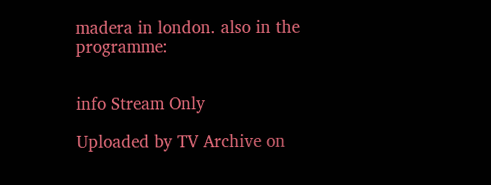madera in london. also in the programme:


info Stream Only

Uploaded by TV Archive on